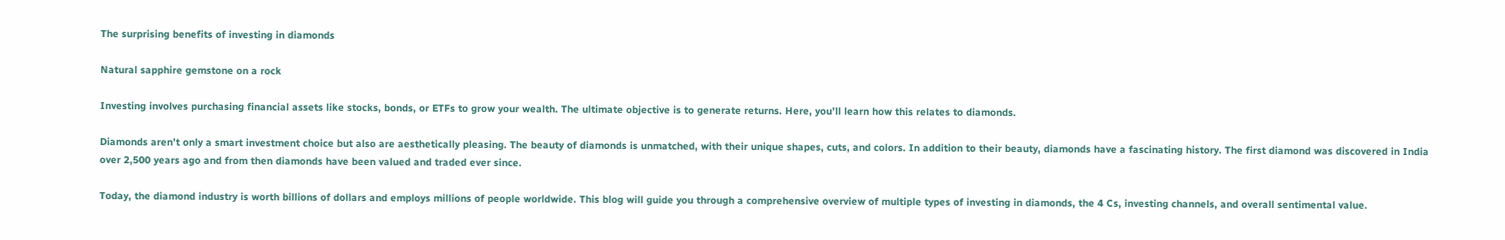The surprising benefits of investing in diamonds

Natural sapphire gemstone on a rock

Investing involves purchasing financial assets like stocks, bonds, or ETFs to grow your wealth. The ultimate objective is to generate returns. Here, you’ll learn how this relates to diamonds.

Diamonds aren’t only a smart investment choice but also are aesthetically pleasing. The beauty of diamonds is unmatched, with their unique shapes, cuts, and colors. In addition to their beauty, diamonds have a fascinating history. The first diamond was discovered in India over 2,500 years ago and from then diamonds have been valued and traded ever since.

Today, the diamond industry is worth billions of dollars and employs millions of people worldwide. This blog will guide you through a comprehensive overview of multiple types of investing in diamonds, the 4 Cs, investing channels, and overall sentimental value.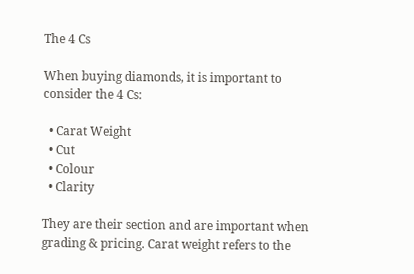The 4 Cs

When buying diamonds, it is important to consider the 4 Cs:

  • Carat Weight
  • Cut
  • Colour
  • Clarity

They are their section and are important when grading & pricing. Carat weight refers to the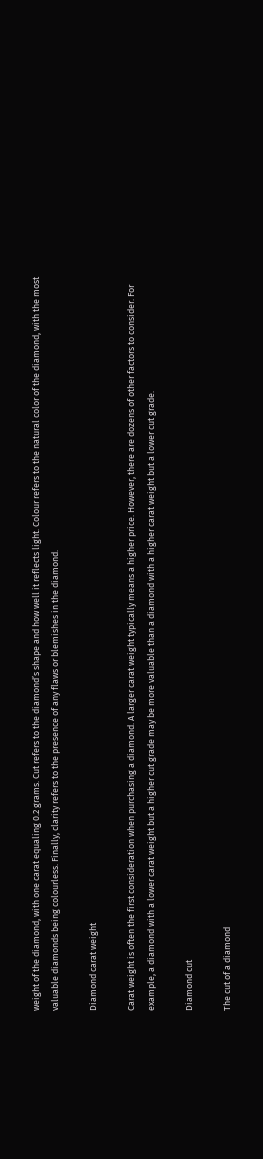weight of the diamond, with one carat equaling 0.2 grams. Cut refers to the diamond’s shape and how well it reflects light. Colour refers to the natural color of the diamond, with the most valuable diamonds being colourless. Finally, clarity refers to the presence of any flaws or blemishes in the diamond.

Diamond carat weight

Carat weight is often the first consideration when purchasing a diamond. A larger carat weight typically means a higher price. However, there are dozens of other factors to consider. For example, a diamond with a lower carat weight but a higher cut grade may be more valuable than a diamond with a higher carat weight but a lower cut grade.

Diamond cut

The cut of a diamond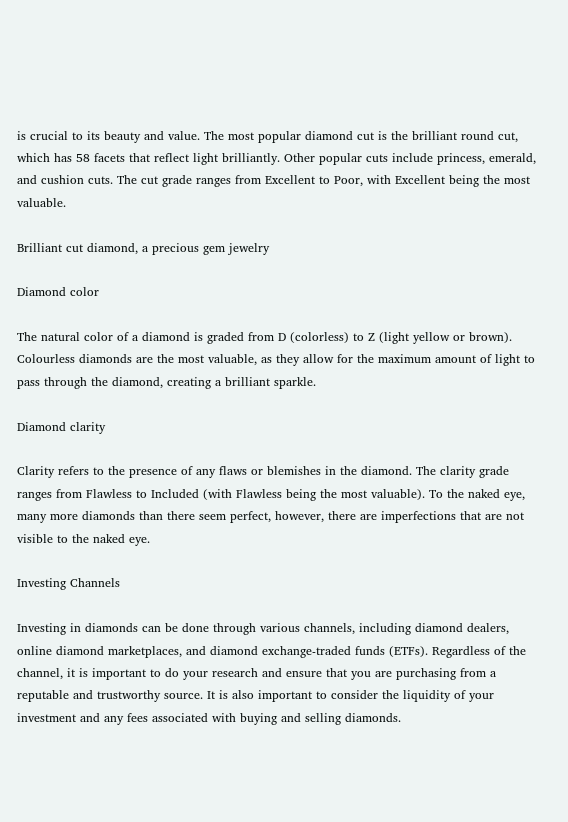is crucial to its beauty and value. The most popular diamond cut is the brilliant round cut, which has 58 facets that reflect light brilliantly. Other popular cuts include princess, emerald, and cushion cuts. The cut grade ranges from Excellent to Poor, with Excellent being the most valuable.

Brilliant cut diamond, a precious gem jewelry

Diamond color

The natural color of a diamond is graded from D (colorless) to Z (light yellow or brown). Colourless diamonds are the most valuable, as they allow for the maximum amount of light to pass through the diamond, creating a brilliant sparkle.

Diamond clarity

Clarity refers to the presence of any flaws or blemishes in the diamond. The clarity grade ranges from Flawless to Included (with Flawless being the most valuable). To the naked eye, many more diamonds than there seem perfect, however, there are imperfections that are not visible to the naked eye.

Investing Channels

Investing in diamonds can be done through various channels, including diamond dealers, online diamond marketplaces, and diamond exchange-traded funds (ETFs). Regardless of the channel, it is important to do your research and ensure that you are purchasing from a reputable and trustworthy source. It is also important to consider the liquidity of your investment and any fees associated with buying and selling diamonds.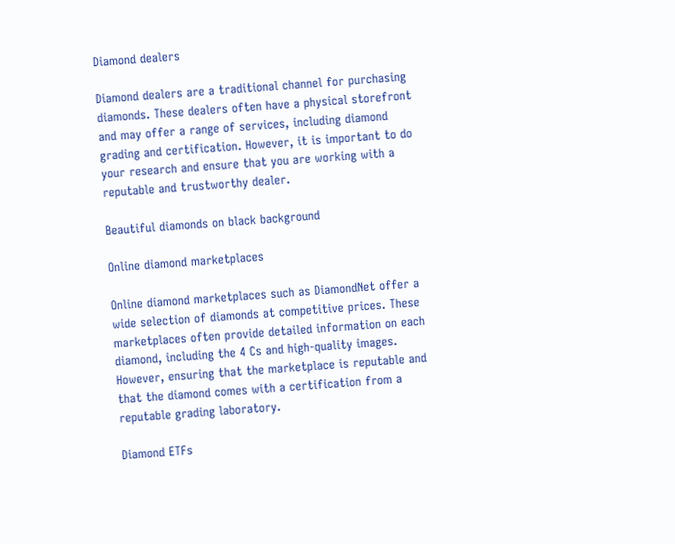Diamond dealers

Diamond dealers are a traditional channel for purchasing diamonds. These dealers often have a physical storefront and may offer a range of services, including diamond grading and certification. However, it is important to do your research and ensure that you are working with a reputable and trustworthy dealer.

Beautiful diamonds on black background

Online diamond marketplaces

Online diamond marketplaces such as DiamondNet offer a wide selection of diamonds at competitive prices. These marketplaces often provide detailed information on each diamond, including the 4 Cs and high-quality images. However, ensuring that the marketplace is reputable and that the diamond comes with a certification from a reputable grading laboratory.

Diamond ETFs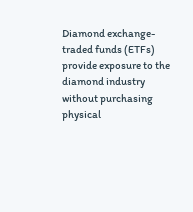Diamond exchange-traded funds (ETFs) provide exposure to the diamond industry without purchasing physical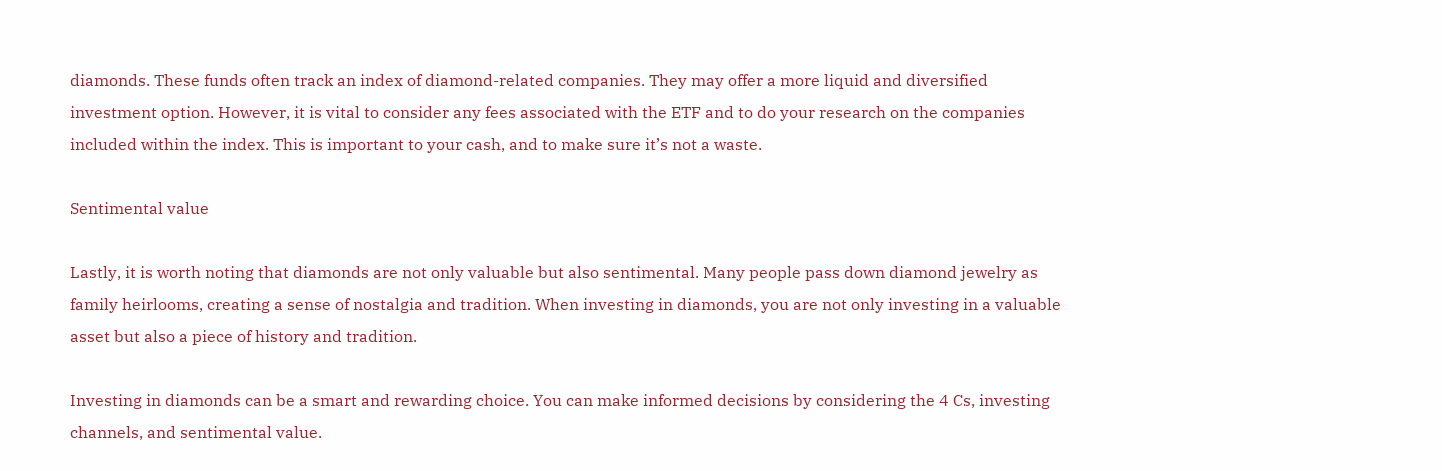diamonds. These funds often track an index of diamond-related companies. They may offer a more liquid and diversified investment option. However, it is vital to consider any fees associated with the ETF and to do your research on the companies included within the index. This is important to your cash, and to make sure it’s not a waste.

Sentimental value

Lastly, it is worth noting that diamonds are not only valuable but also sentimental. Many people pass down diamond jewelry as family heirlooms, creating a sense of nostalgia and tradition. When investing in diamonds, you are not only investing in a valuable asset but also a piece of history and tradition.

Investing in diamonds can be a smart and rewarding choice. You can make informed decisions by considering the 4 Cs, investing channels, and sentimental value.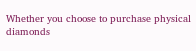Whether you choose to purchase physical diamonds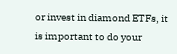or invest in diamond ETFs, it is important to do your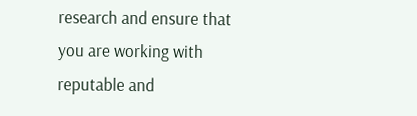research and ensure that you are working with reputable and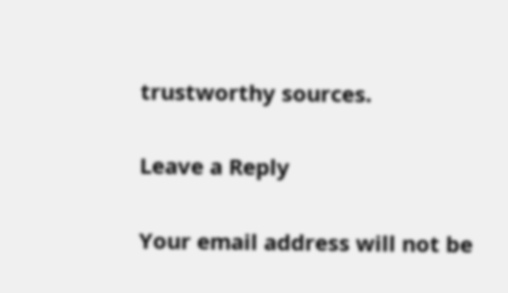trustworthy sources.

Leave a Reply

Your email address will not be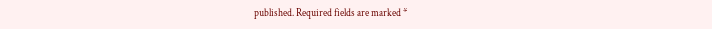published. Required fields are marked *